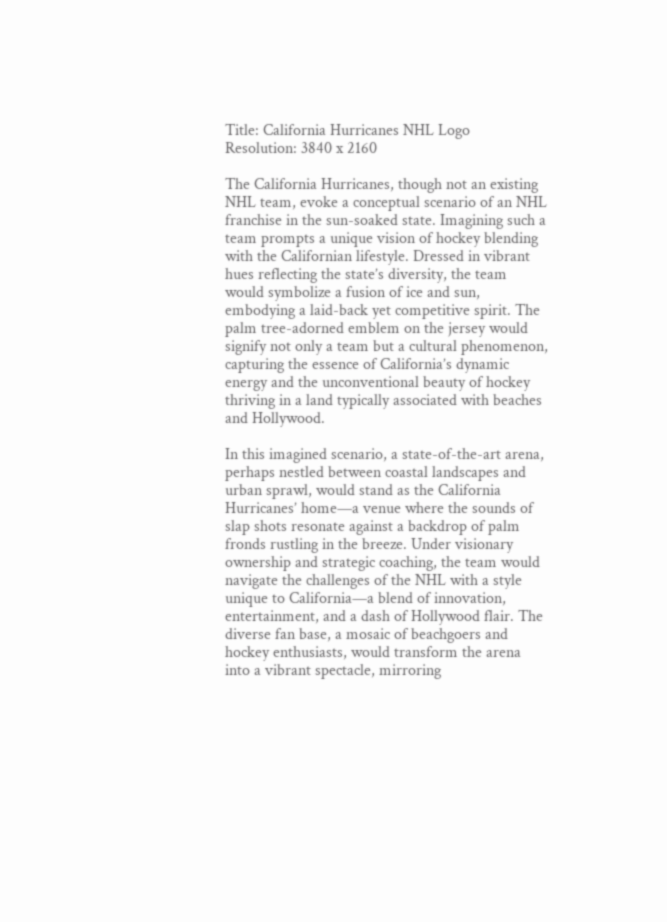Title: California Hurricanes NHL Logo
Resolution: 3840 x 2160

The California Hurricanes, though not an existing NHL team, evoke a conceptual scenario of an NHL franchise in the sun-soaked state. Imagining such a team prompts a unique vision of hockey blending with the Californian lifestyle. Dressed in vibrant hues reflecting the state’s diversity, the team would symbolize a fusion of ice and sun, embodying a laid-back yet competitive spirit. The palm tree-adorned emblem on the jersey would signify not only a team but a cultural phenomenon, capturing the essence of California’s dynamic energy and the unconventional beauty of hockey thriving in a land typically associated with beaches and Hollywood.

In this imagined scenario, a state-of-the-art arena, perhaps nestled between coastal landscapes and urban sprawl, would stand as the California Hurricanes’ home—a venue where the sounds of slap shots resonate against a backdrop of palm fronds rustling in the breeze. Under visionary ownership and strategic coaching, the team would navigate the challenges of the NHL with a style unique to California—a blend of innovation, entertainment, and a dash of Hollywood flair. The diverse fan base, a mosaic of beachgoers and hockey enthusiasts, would transform the arena into a vibrant spectacle, mirroring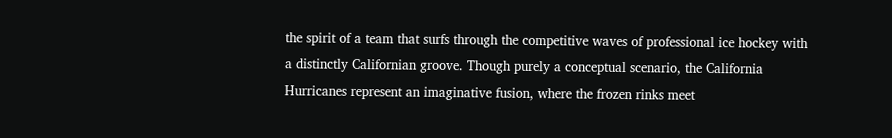the spirit of a team that surfs through the competitive waves of professional ice hockey with a distinctly Californian groove. Though purely a conceptual scenario, the California Hurricanes represent an imaginative fusion, where the frozen rinks meet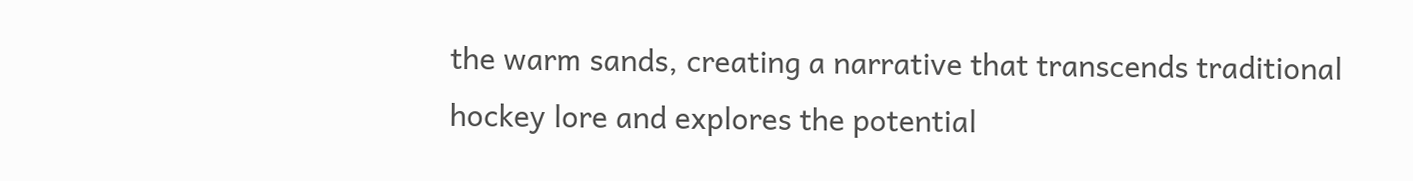the warm sands, creating a narrative that transcends traditional hockey lore and explores the potential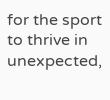for the sport to thrive in unexpected,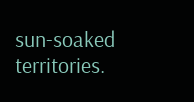sun-soaked territories.